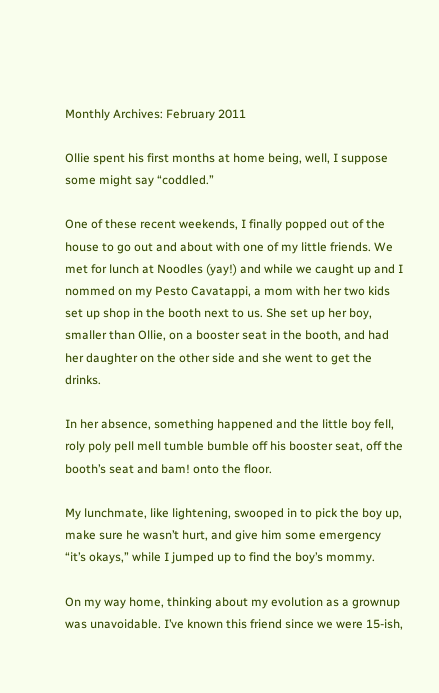Monthly Archives: February 2011

Ollie spent his first months at home being, well, I suppose some might say “coddled.”

One of these recent weekends, I finally popped out of the house to go out and about with one of my little friends. We met for lunch at Noodles (yay!) and while we caught up and I nommed on my Pesto Cavatappi, a mom with her two kids set up shop in the booth next to us. She set up her boy, smaller than Ollie, on a booster seat in the booth, and had her daughter on the other side and she went to get the drinks.

In her absence, something happened and the little boy fell, roly poly pell mell tumble bumble off his booster seat, off the booth’s seat and bam! onto the floor.

My lunchmate, like lightening, swooped in to pick the boy up, make sure he wasn’t hurt, and give him some emergency “it’s okays,” while I jumped up to find the boy’s mommy.

On my way home, thinking about my evolution as a grownup was unavoidable. I’ve known this friend since we were 15-ish,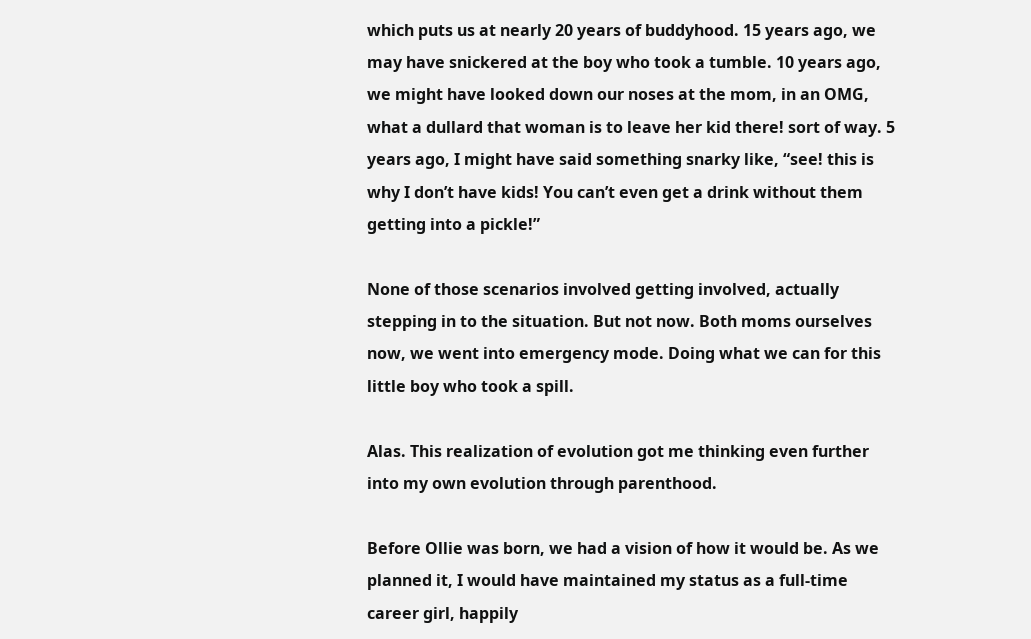which puts us at nearly 20 years of buddyhood. 15 years ago, we may have snickered at the boy who took a tumble. 10 years ago, we might have looked down our noses at the mom, in an OMG, what a dullard that woman is to leave her kid there! sort of way. 5 years ago, I might have said something snarky like, “see! this is why I don’t have kids! You can’t even get a drink without them getting into a pickle!”

None of those scenarios involved getting involved, actually stepping in to the situation. But not now. Both moms ourselves now, we went into emergency mode. Doing what we can for this little boy who took a spill.

Alas. This realization of evolution got me thinking even further into my own evolution through parenthood.

Before Ollie was born, we had a vision of how it would be. As we planned it, I would have maintained my status as a full-time career girl, happily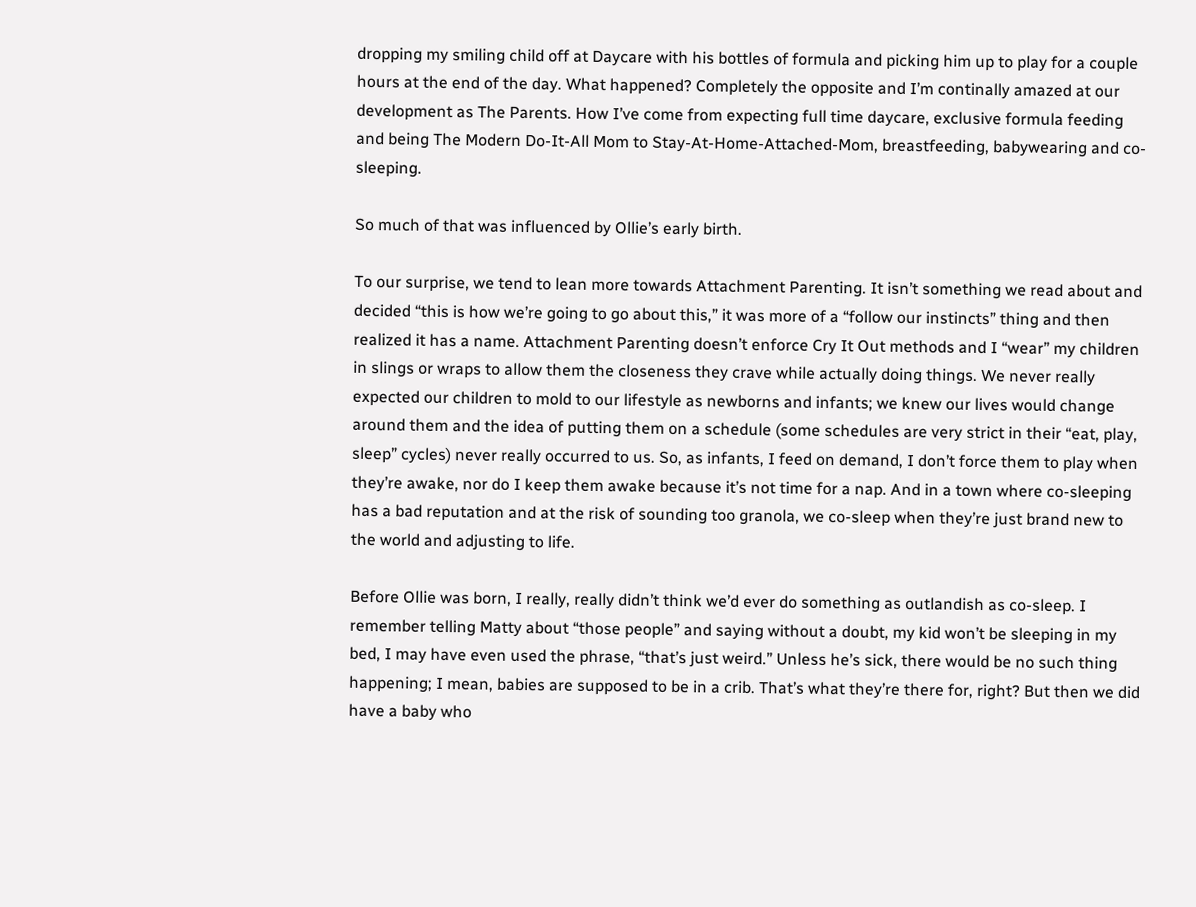dropping my smiling child off at Daycare with his bottles of formula and picking him up to play for a couple hours at the end of the day. What happened? Completely the opposite and I’m continally amazed at our development as The Parents. How I’ve come from expecting full time daycare, exclusive formula feeding and being The Modern Do-It-All Mom to Stay-At-Home-Attached-Mom, breastfeeding, babywearing and co-sleeping.

So much of that was influenced by Ollie’s early birth.

To our surprise, we tend to lean more towards Attachment Parenting. It isn’t something we read about and decided “this is how we’re going to go about this,” it was more of a “follow our instincts” thing and then realized it has a name. Attachment Parenting doesn’t enforce Cry It Out methods and I “wear” my children in slings or wraps to allow them the closeness they crave while actually doing things. We never really expected our children to mold to our lifestyle as newborns and infants; we knew our lives would change around them and the idea of putting them on a schedule (some schedules are very strict in their “eat, play, sleep” cycles) never really occurred to us. So, as infants, I feed on demand, I don’t force them to play when they’re awake, nor do I keep them awake because it’s not time for a nap. And in a town where co-sleeping has a bad reputation and at the risk of sounding too granola, we co-sleep when they’re just brand new to the world and adjusting to life.

Before Ollie was born, I really, really didn’t think we’d ever do something as outlandish as co-sleep. I remember telling Matty about “those people” and saying without a doubt, my kid won’t be sleeping in my bed, I may have even used the phrase, “that’s just weird.” Unless he’s sick, there would be no such thing happening; I mean, babies are supposed to be in a crib. That’s what they’re there for, right? But then we did have a baby who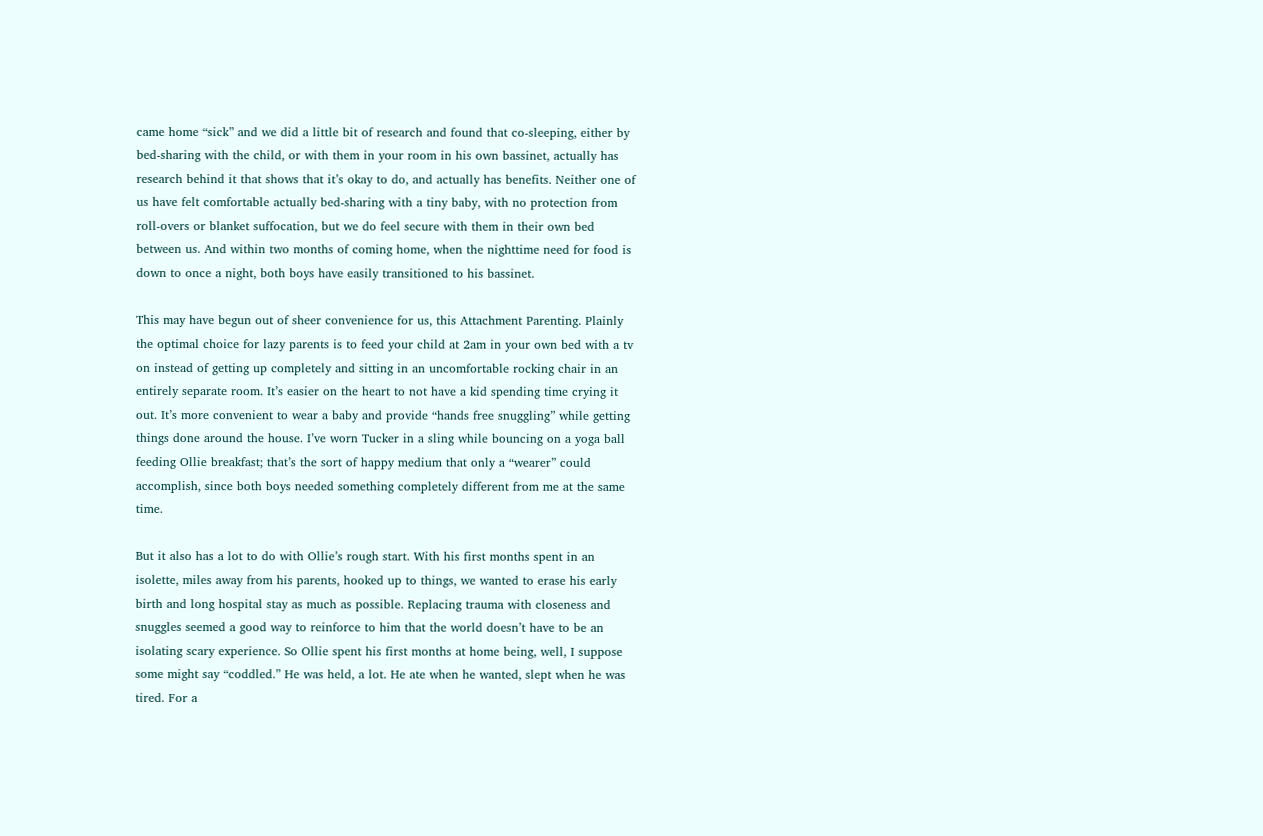came home “sick” and we did a little bit of research and found that co-sleeping, either by bed-sharing with the child, or with them in your room in his own bassinet, actually has research behind it that shows that it’s okay to do, and actually has benefits. Neither one of us have felt comfortable actually bed-sharing with a tiny baby, with no protection from roll-overs or blanket suffocation, but we do feel secure with them in their own bed between us. And within two months of coming home, when the nighttime need for food is down to once a night, both boys have easily transitioned to his bassinet.

This may have begun out of sheer convenience for us, this Attachment Parenting. Plainly the optimal choice for lazy parents is to feed your child at 2am in your own bed with a tv on instead of getting up completely and sitting in an uncomfortable rocking chair in an entirely separate room. It’s easier on the heart to not have a kid spending time crying it out. It’s more convenient to wear a baby and provide “hands free snuggling” while getting things done around the house. I’ve worn Tucker in a sling while bouncing on a yoga ball feeding Ollie breakfast; that’s the sort of happy medium that only a “wearer” could accomplish, since both boys needed something completely different from me at the same time.

But it also has a lot to do with Ollie’s rough start. With his first months spent in an isolette, miles away from his parents, hooked up to things, we wanted to erase his early birth and long hospital stay as much as possible. Replacing trauma with closeness and snuggles seemed a good way to reinforce to him that the world doesn’t have to be an isolating scary experience. So Ollie spent his first months at home being, well, I suppose some might say “coddled.” He was held, a lot. He ate when he wanted, slept when he was tired. For a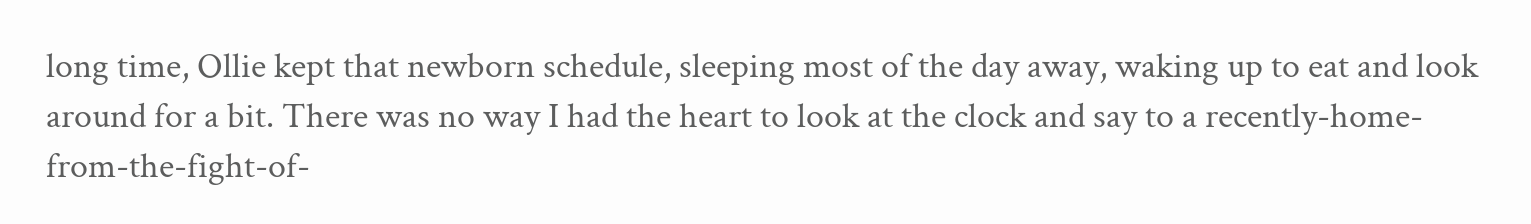long time, Ollie kept that newborn schedule, sleeping most of the day away, waking up to eat and look around for a bit. There was no way I had the heart to look at the clock and say to a recently-home-from-the-fight-of-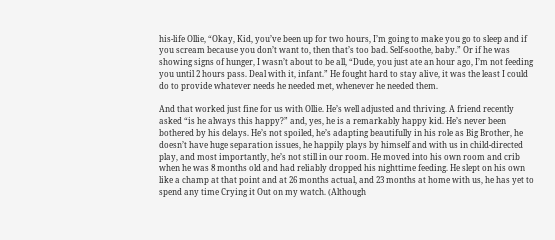his-life Ollie, “Okay, Kid, you’ve been up for two hours, I’m going to make you go to sleep and if you scream because you don’t want to, then that’s too bad. Self-soothe, baby.” Or if he was showing signs of hunger, I wasn’t about to be all, “Dude, you just ate an hour ago, I’m not feeding you until 2 hours pass. Deal with it, infant.” He fought hard to stay alive, it was the least I could do to provide whatever needs he needed met, whenever he needed them.

And that worked just fine for us with Ollie. He’s well adjusted and thriving. A friend recently asked “is he always this happy?” and, yes, he is a remarkably happy kid. He’s never been bothered by his delays. He’s not spoiled, he’s adapting beautifully in his role as Big Brother, he doesn’t have huge separation issues, he happily plays by himself and with us in child-directed play, and most importantly, he’s not still in our room. He moved into his own room and crib when he was 8 months old and had reliably dropped his nighttime feeding. He slept on his own like a champ at that point and at 26 months actual, and 23 months at home with us, he has yet to spend any time Crying it Out on my watch. (Although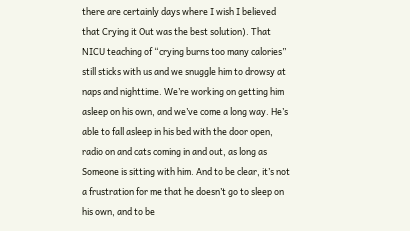there are certainly days where I wish I believed that Crying it Out was the best solution). That NICU teaching of “crying burns too many calories” still sticks with us and we snuggle him to drowsy at naps and nighttime. We’re working on getting him asleep on his own, and we’ve come a long way. He’s able to fall asleep in his bed with the door open, radio on and cats coming in and out, as long as Someone is sitting with him. And to be clear, it’s not a frustration for me that he doesn’t go to sleep on his own, and to be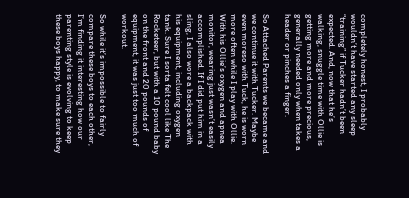completely honest, I probably wouldn’t have started any sleep “training” if Tucker hadn’t been expected. And, now that he’s walking, snuggle time with Ollie is getting more and more precious, generally needed only when takes a header or pinches a finger.

So Attached Parents we became and we continue it with Tucker. Maybe even moreso with Tuck, he is worn more often while I play with Ollie. With his Ollie’s oxygen and apnea monitor, wearing just wasn’t easily accomplished. If I did put him in a sling, I also wore a backpack with his equipment, including oxygen tank. Sure I sorta felt cool like The Rocketeer, but with a 10 pound baby on the front and 20 pounds of equipment, it was just too much of workout.

So while it’s impossible to fairly compare these boys to each other, I’m finding it interesting how our parenting style is evolving to keep these boys happy, to make sure they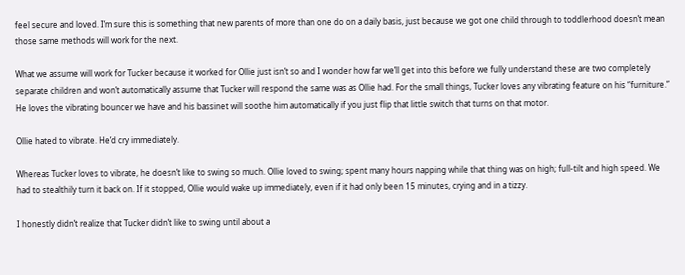feel secure and loved. I’m sure this is something that new parents of more than one do on a daily basis, just because we got one child through to toddlerhood doesn’t mean those same methods will work for the next.

What we assume will work for Tucker because it worked for Ollie just isn’t so and I wonder how far we’ll get into this before we fully understand these are two completely separate children and won’t automatically assume that Tucker will respond the same was as Ollie had. For the small things, Tucker loves any vibrating feature on his “furniture.” He loves the vibrating bouncer we have and his bassinet will soothe him automatically if you just flip that little switch that turns on that motor.

Ollie hated to vibrate. He’d cry immediately.

Whereas Tucker loves to vibrate, he doesn’t like to swing so much. Ollie loved to swing; spent many hours napping while that thing was on high; full-tilt and high speed. We had to stealthily turn it back on. If it stopped, Ollie would wake up immediately, even if it had only been 15 minutes, crying and in a tizzy.

I honestly didn’t realize that Tucker didn’t like to swing until about a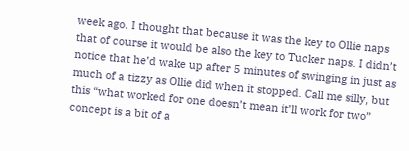week ago. I thought that because it was the key to Ollie naps that of course it would be also the key to Tucker naps. I didn’t notice that he’d wake up after 5 minutes of swinging in just as much of a tizzy as Ollie did when it stopped. Call me silly, but this “what worked for one doesn’t mean it’ll work for two” concept is a bit of a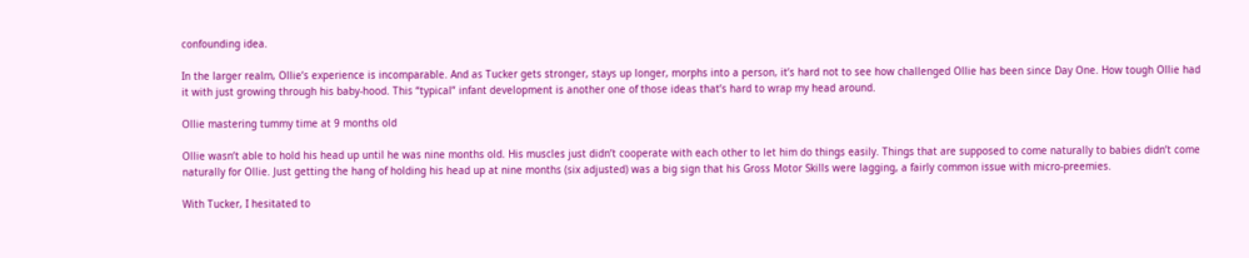confounding idea.

In the larger realm, Ollie’s experience is incomparable. And as Tucker gets stronger, stays up longer, morphs into a person, it’s hard not to see how challenged Ollie has been since Day One. How tough Ollie had it with just growing through his baby-hood. This “typical” infant development is another one of those ideas that’s hard to wrap my head around.

Ollie mastering tummy time at 9 months old

Ollie wasn’t able to hold his head up until he was nine months old. His muscles just didn’t cooperate with each other to let him do things easily. Things that are supposed to come naturally to babies didn’t come naturally for Ollie. Just getting the hang of holding his head up at nine months (six adjusted) was a big sign that his Gross Motor Skills were lagging, a fairly common issue with micro-preemies.

With Tucker, I hesitated to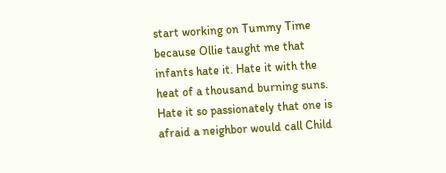start working on Tummy Time because Ollie taught me that infants hate it. Hate it with the heat of a thousand burning suns. Hate it so passionately that one is afraid a neighbor would call Child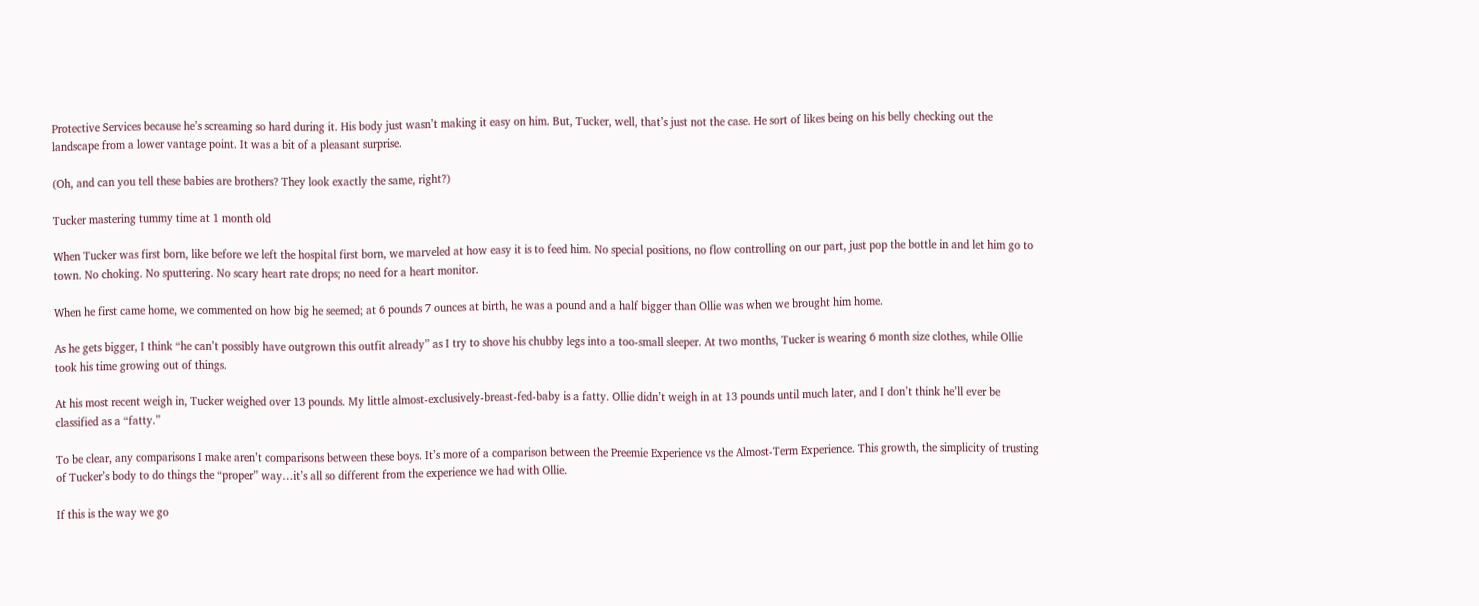Protective Services because he’s screaming so hard during it. His body just wasn’t making it easy on him. But, Tucker, well, that’s just not the case. He sort of likes being on his belly checking out the landscape from a lower vantage point. It was a bit of a pleasant surprise.

(Oh, and can you tell these babies are brothers? They look exactly the same, right?)

Tucker mastering tummy time at 1 month old

When Tucker was first born, like before we left the hospital first born, we marveled at how easy it is to feed him. No special positions, no flow controlling on our part, just pop the bottle in and let him go to town. No choking. No sputtering. No scary heart rate drops; no need for a heart monitor.

When he first came home, we commented on how big he seemed; at 6 pounds 7 ounces at birth, he was a pound and a half bigger than Ollie was when we brought him home.

As he gets bigger, I think “he can’t possibly have outgrown this outfit already” as I try to shove his chubby legs into a too-small sleeper. At two months, Tucker is wearing 6 month size clothes, while Ollie took his time growing out of things.

At his most recent weigh in, Tucker weighed over 13 pounds. My little almost-exclusively-breast-fed-baby is a fatty. Ollie didn’t weigh in at 13 pounds until much later, and I don’t think he’ll ever be classified as a “fatty.”

To be clear, any comparisons I make aren’t comparisons between these boys. It’s more of a comparison between the Preemie Experience vs the Almost-Term Experience. This growth, the simplicity of trusting of Tucker’s body to do things the “proper” way…it’s all so different from the experience we had with Ollie.

If this is the way we go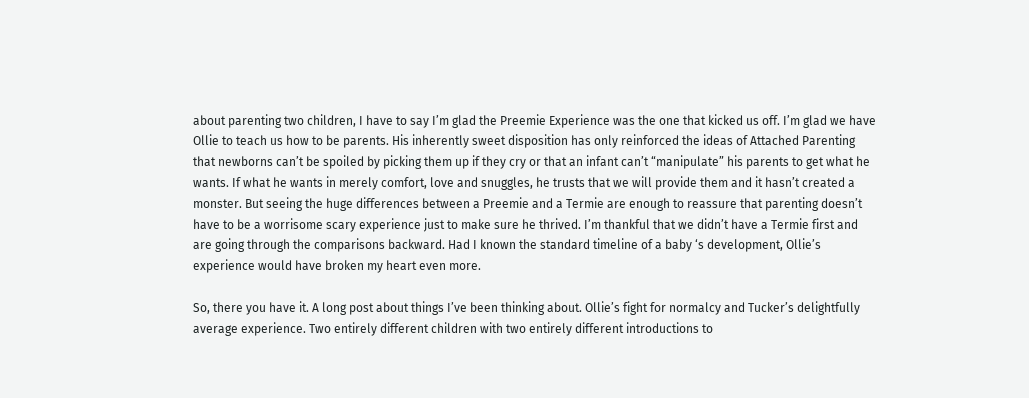about parenting two children, I have to say I’m glad the Preemie Experience was the one that kicked us off. I’m glad we have Ollie to teach us how to be parents. His inherently sweet disposition has only reinforced the ideas of Attached Parenting that newborns can’t be spoiled by picking them up if they cry or that an infant can’t “manipulate” his parents to get what he wants. If what he wants in merely comfort, love and snuggles, he trusts that we will provide them and it hasn’t created a monster. But seeing the huge differences between a Preemie and a Termie are enough to reassure that parenting doesn’t have to be a worrisome scary experience just to make sure he thrived. I’m thankful that we didn’t have a Termie first and are going through the comparisons backward. Had I known the standard timeline of a baby ‘s development, Ollie’s experience would have broken my heart even more.

So, there you have it. A long post about things I’ve been thinking about. Ollie’s fight for normalcy and Tucker’s delightfully average experience. Two entirely different children with two entirely different introductions to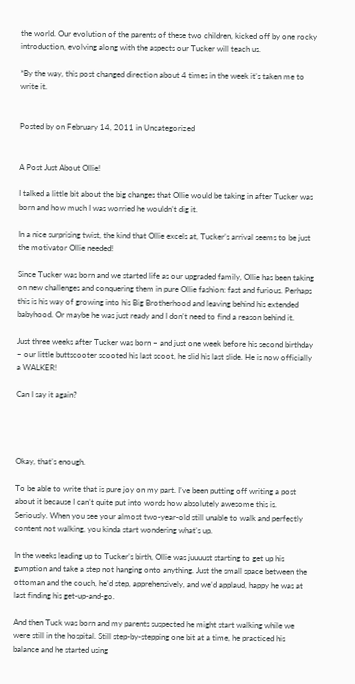the world. Our evolution of the parents of these two children, kicked off by one rocky introduction, evolving along with the aspects our Tucker will teach us.

*By the way, this post changed direction about 4 times in the week it’s taken me to write it.


Posted by on February 14, 2011 in Uncategorized


A Post Just About Ollie!

I talked a little bit about the big changes that Ollie would be taking in after Tucker was born and how much I was worried he wouldn’t dig it.

In a nice surprising twist, the kind that Ollie excels at, Tucker’s arrival seems to be just the motivator Ollie needed!

Since Tucker was born and we started life as our upgraded family, Ollie has been taking on new challenges and conquering them in pure Ollie fashion: fast and furious. Perhaps this is his way of growing into his Big Brotherhood and leaving behind his extended babyhood. Or maybe he was just ready and I don’t need to find a reason behind it.

Just three weeks after Tucker was born – and just one week before his second birthday – our little buttscooter scooted his last scoot, he slid his last slide. He is now officially a WALKER!

Can I say it again?




Okay, that’s enough.

To be able to write that is pure joy on my part. I’ve been putting off writing a post about it because I can’t quite put into words how absolutely awesome this is.  Seriously. When you see your almost two-year-old still unable to walk and perfectly content not walking, you kinda start wondering what’s up.

In the weeks leading up to Tucker’s birth, Ollie was juuuust starting to get up his gumption and take a step not hanging onto anything. Just the small space between the ottoman and the couch, he’d step, apprehensively, and we’d applaud, happy he was at last finding his get-up-and-go.

And then Tuck was born and my parents suspected he might start walking while we were still in the hospital. Still step-by-stepping one bit at a time, he practiced his balance and he started using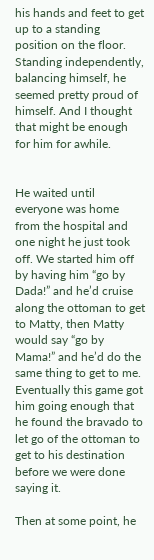his hands and feet to get up to a standing position on the floor. Standing independently, balancing himself, he seemed pretty proud of himself. And I thought that might be enough for him for awhile.


He waited until everyone was home from the hospital and one night he just took off. We started him off by having him “go by Dada!” and he’d cruise along the ottoman to get to Matty, then Matty would say “go by Mama!” and he’d do the same thing to get to me. Eventually this game got him going enough that he found the bravado to let go of the ottoman to get to his destination before we were done saying it.

Then at some point, he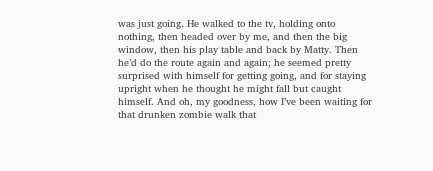was just going. He walked to the tv, holding onto nothing, then headed over by me, and then the big window, then his play table and back by Matty. Then he’d do the route again and again; he seemed pretty surprised with himself for getting going, and for staying upright when he thought he might fall but caught himself. And oh, my goodness, how I’ve been waiting for that drunken zombie walk that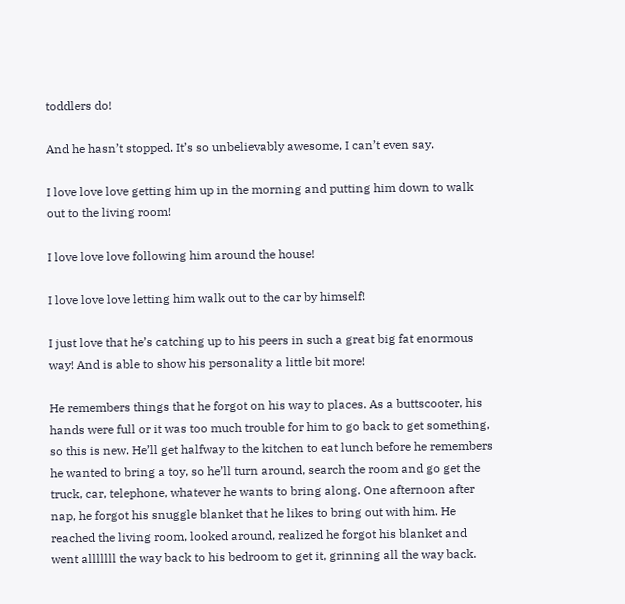toddlers do!

And he hasn’t stopped. It’s so unbelievably awesome, I can’t even say.

I love love love getting him up in the morning and putting him down to walk out to the living room!

I love love love following him around the house!

I love love love letting him walk out to the car by himself!

I just love that he’s catching up to his peers in such a great big fat enormous way! And is able to show his personality a little bit more!

He remembers things that he forgot on his way to places. As a buttscooter, his hands were full or it was too much trouble for him to go back to get something, so this is new. He’ll get halfway to the kitchen to eat lunch before he remembers he wanted to bring a toy, so he’ll turn around, search the room and go get the truck, car, telephone, whatever he wants to bring along. One afternoon after nap, he forgot his snuggle blanket that he likes to bring out with him. He reached the living room, looked around, realized he forgot his blanket and went alllllll the way back to his bedroom to get it, grinning all the way back.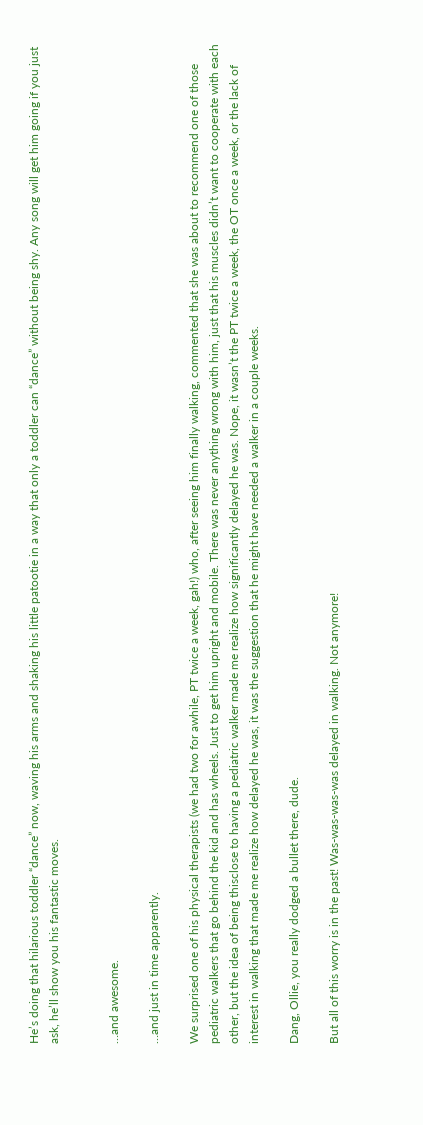He’s doing that hilarious toddler “dance” now, waving his arms and shaking his little patootie in a way that only a toddler can “dance” without being shy. Any song will get him going if you just ask, he’ll show you his fantastic moves.


…and awesome.

…and just in time apparently.

We surprised one of his physical therapists (we had two for awhile, PT twice a week, gah!) who, after seeing him finally walking, commented that she was about to recommend one of those pediatric walkers that go behind the kid and has wheels. Just to get him upright and mobile. There was never anything wrong with him, just that his muscles didn’t want to cooperate with each other, but the idea of being thisclose to having a pediatric walker made me realize how significantly delayed he was. Nope, it wasn’t the PT twice a week, the OT once a week, or the lack of interest in walking that made me realize how delayed he was, it was the suggestion that he might have needed a walker in a couple weeks.

Dang, Ollie, you really dodged a bullet there, dude.

But all of this worry is in the past! Was-was-was-was delayed in walking. Not anymore!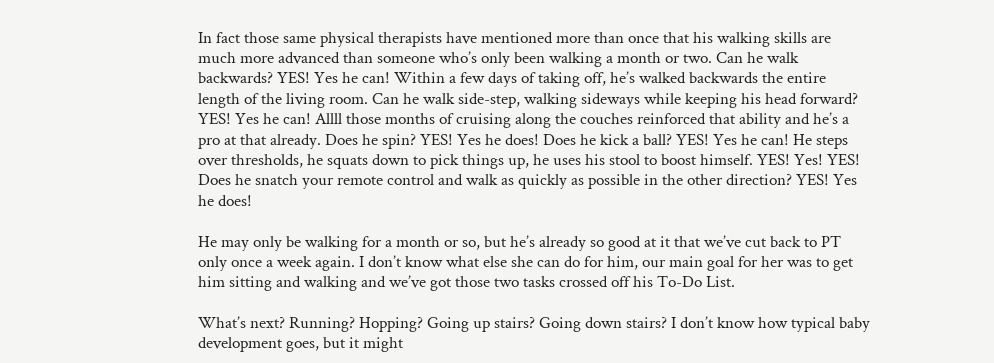In fact those same physical therapists have mentioned more than once that his walking skills are much more advanced than someone who’s only been walking a month or two. Can he walk backwards? YES! Yes he can! Within a few days of taking off, he’s walked backwards the entire length of the living room. Can he walk side-step, walking sideways while keeping his head forward? YES! Yes he can! Allll those months of cruising along the couches reinforced that ability and he’s a pro at that already. Does he spin? YES! Yes he does! Does he kick a ball? YES! Yes he can! He steps over thresholds, he squats down to pick things up, he uses his stool to boost himself. YES! Yes! YES! Does he snatch your remote control and walk as quickly as possible in the other direction? YES! Yes he does!

He may only be walking for a month or so, but he’s already so good at it that we’ve cut back to PT only once a week again. I don’t know what else she can do for him, our main goal for her was to get him sitting and walking and we’ve got those two tasks crossed off his To-Do List.

What’s next? Running? Hopping? Going up stairs? Going down stairs? I don’t know how typical baby development goes, but it might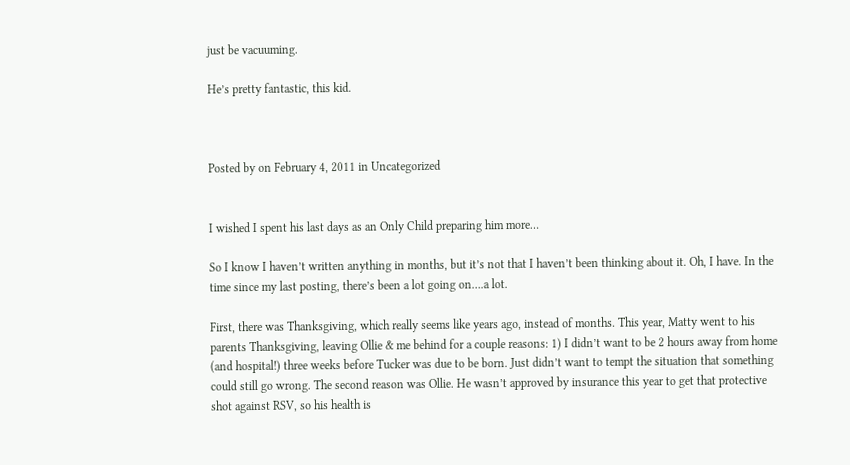just be vacuuming.

He’s pretty fantastic, this kid.



Posted by on February 4, 2011 in Uncategorized


I wished I spent his last days as an Only Child preparing him more…

So I know I haven’t written anything in months, but it’s not that I haven’t been thinking about it. Oh, I have. In the time since my last posting, there’s been a lot going on….a lot.

First, there was Thanksgiving, which really seems like years ago, instead of months. This year, Matty went to his parents Thanksgiving, leaving Ollie & me behind for a couple reasons: 1) I didn’t want to be 2 hours away from home (and hospital!) three weeks before Tucker was due to be born. Just didn’t want to tempt the situation that something could still go wrong. The second reason was Ollie. He wasn’t approved by insurance this year to get that protective shot against RSV, so his health is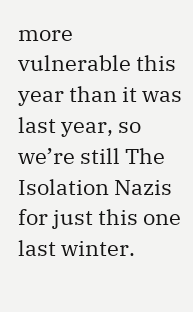more vulnerable this year than it was last year, so we’re still The Isolation Nazis for just this one last winter.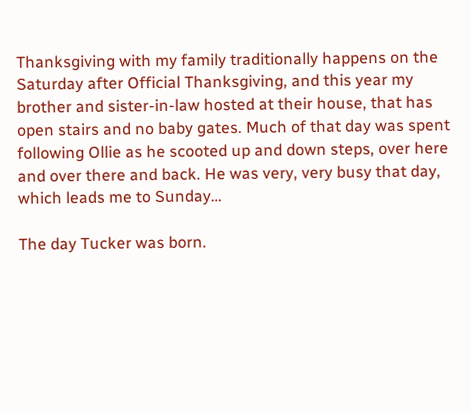Thanksgiving with my family traditionally happens on the Saturday after Official Thanksgiving, and this year my brother and sister-in-law hosted at their house, that has open stairs and no baby gates. Much of that day was spent following Ollie as he scooted up and down steps, over here and over there and back. He was very, very busy that day, which leads me to Sunday…

The day Tucker was born.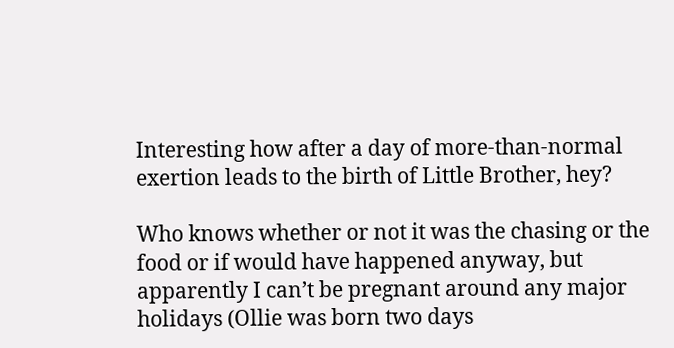Interesting how after a day of more-than-normal exertion leads to the birth of Little Brother, hey?

Who knows whether or not it was the chasing or the food or if would have happened anyway, but apparently I can’t be pregnant around any major holidays (Ollie was born two days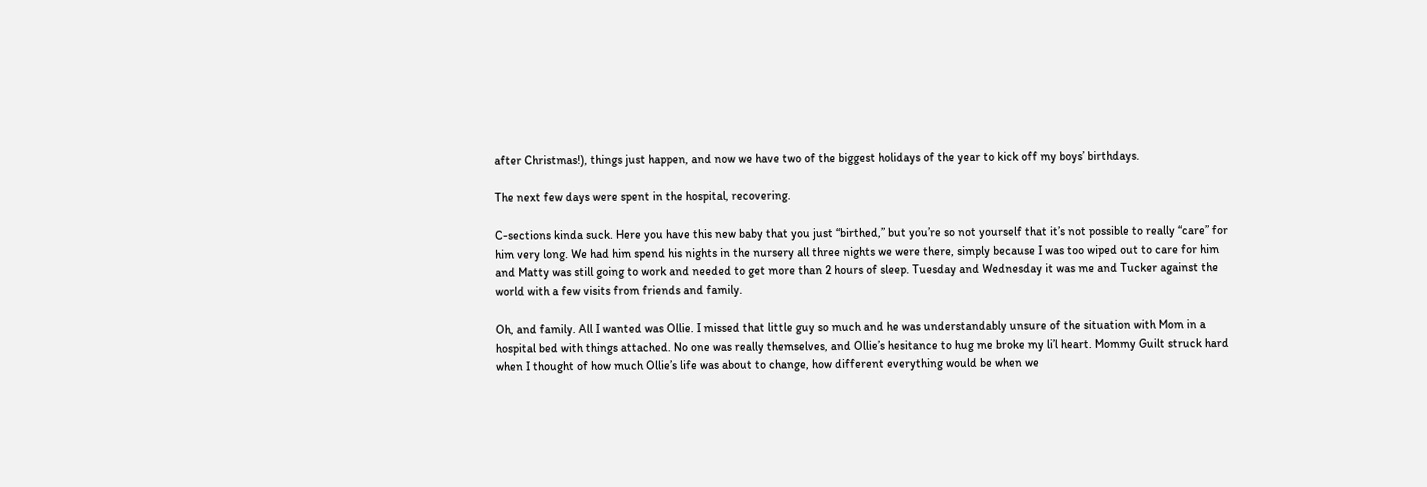after Christmas!), things just happen, and now we have two of the biggest holidays of the year to kick off my boys’ birthdays.

The next few days were spent in the hospital, recovering.

C-sections kinda suck. Here you have this new baby that you just “birthed,” but you’re so not yourself that it’s not possible to really “care” for him very long. We had him spend his nights in the nursery all three nights we were there, simply because I was too wiped out to care for him and Matty was still going to work and needed to get more than 2 hours of sleep. Tuesday and Wednesday it was me and Tucker against the world with a few visits from friends and family.

Oh, and family. All I wanted was Ollie. I missed that little guy so much and he was understandably unsure of the situation with Mom in a hospital bed with things attached. No one was really themselves, and Ollie’s hesitance to hug me broke my li’l heart. Mommy Guilt struck hard when I thought of how much Ollie’s life was about to change, how different everything would be when we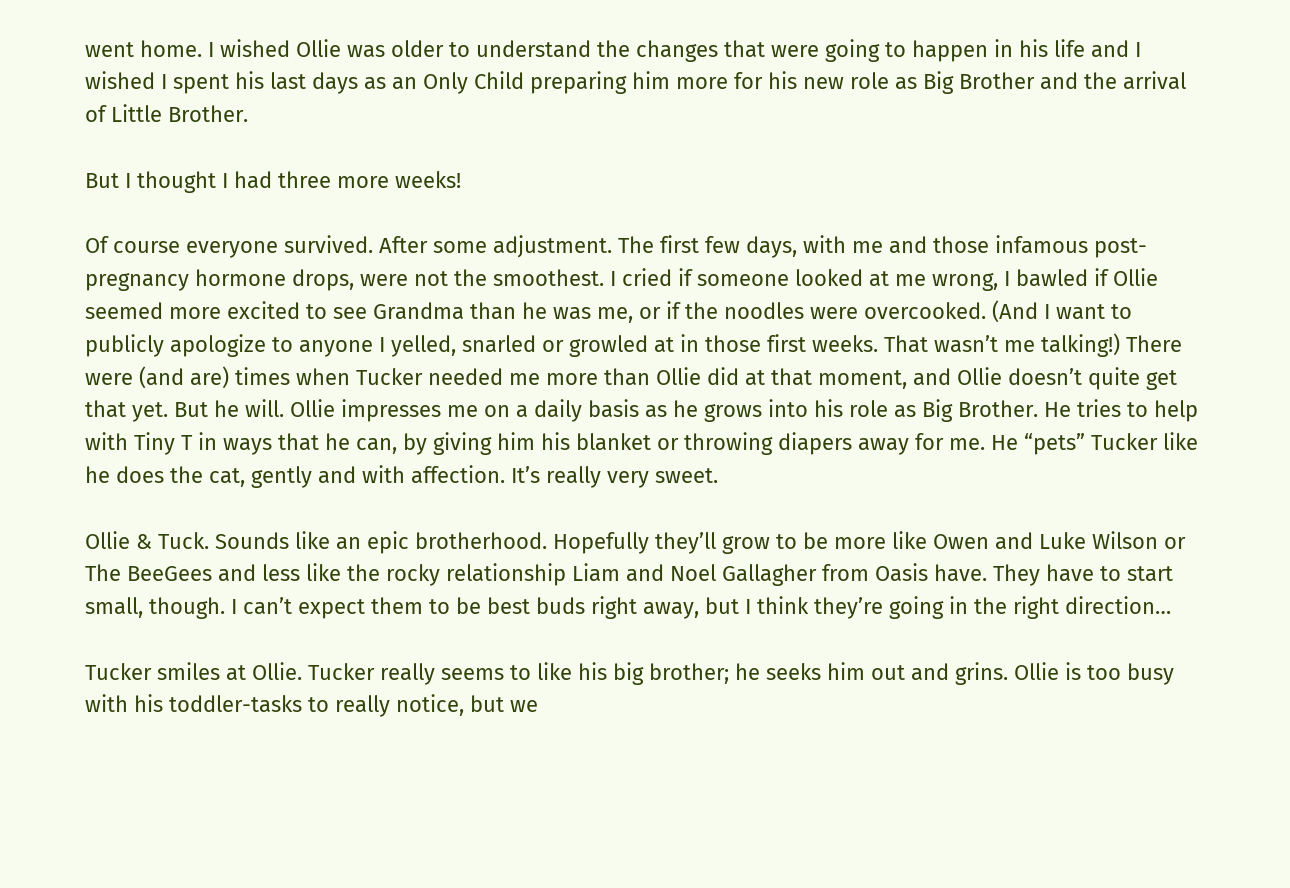went home. I wished Ollie was older to understand the changes that were going to happen in his life and I wished I spent his last days as an Only Child preparing him more for his new role as Big Brother and the arrival of Little Brother.

But I thought I had three more weeks!

Of course everyone survived. After some adjustment. The first few days, with me and those infamous post-pregnancy hormone drops, were not the smoothest. I cried if someone looked at me wrong, I bawled if Ollie seemed more excited to see Grandma than he was me, or if the noodles were overcooked. (And I want to publicly apologize to anyone I yelled, snarled or growled at in those first weeks. That wasn’t me talking!) There were (and are) times when Tucker needed me more than Ollie did at that moment, and Ollie doesn’t quite get that yet. But he will. Ollie impresses me on a daily basis as he grows into his role as Big Brother. He tries to help with Tiny T in ways that he can, by giving him his blanket or throwing diapers away for me. He “pets” Tucker like he does the cat, gently and with affection. It’s really very sweet.

Ollie & Tuck. Sounds like an epic brotherhood. Hopefully they’ll grow to be more like Owen and Luke Wilson or The BeeGees and less like the rocky relationship Liam and Noel Gallagher from Oasis have. They have to start small, though. I can’t expect them to be best buds right away, but I think they’re going in the right direction…

Tucker smiles at Ollie. Tucker really seems to like his big brother; he seeks him out and grins. Ollie is too busy with his toddler-tasks to really notice, but we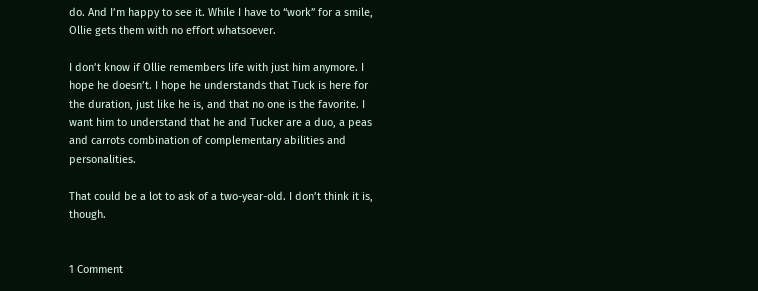do. And I’m happy to see it. While I have to “work” for a smile, Ollie gets them with no effort whatsoever.

I don’t know if Ollie remembers life with just him anymore. I hope he doesn’t. I hope he understands that Tuck is here for the duration, just like he is, and that no one is the favorite. I want him to understand that he and Tucker are a duo, a peas and carrots combination of complementary abilities and personalities.

That could be a lot to ask of a two-year-old. I don’t think it is, though.


1 Comment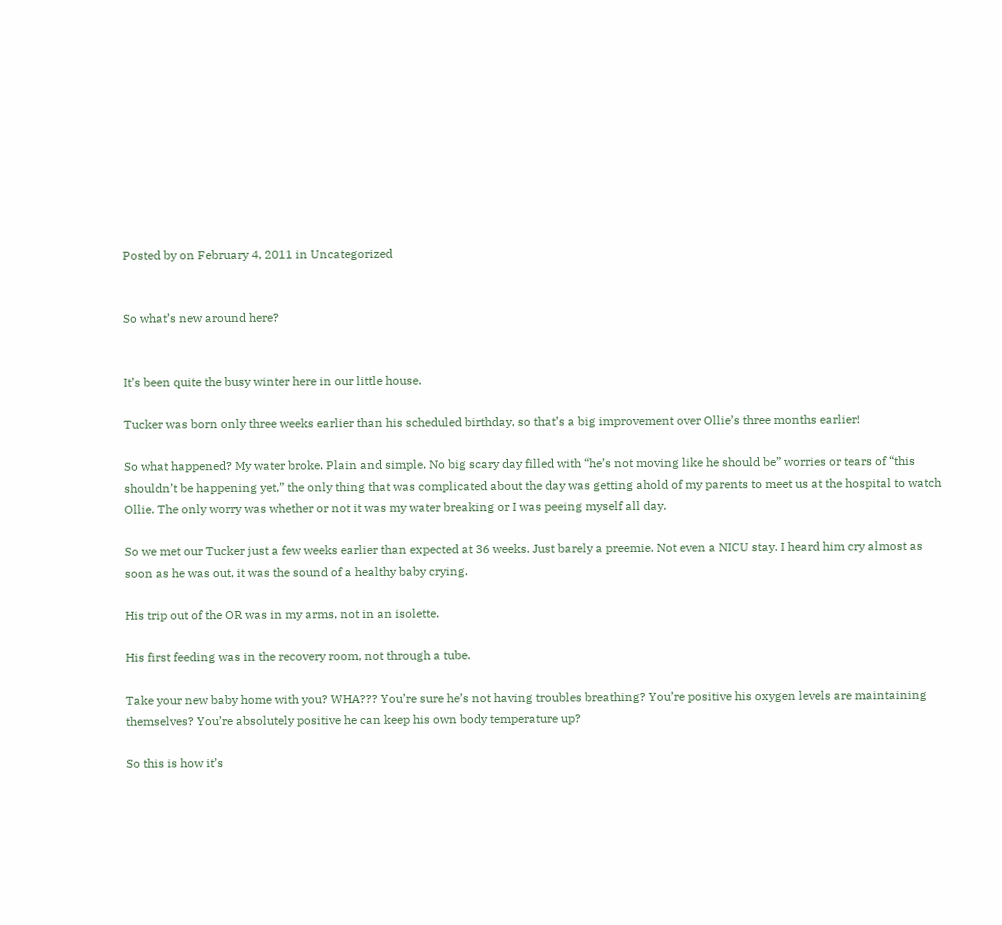Posted by on February 4, 2011 in Uncategorized


So what’s new around here?


It’s been quite the busy winter here in our little house.

Tucker was born only three weeks earlier than his scheduled birthday, so that’s a big improvement over Ollie’s three months earlier!

So what happened? My water broke. Plain and simple. No big scary day filled with “he’s not moving like he should be” worries or tears of “this shouldn’t be happening yet,” the only thing that was complicated about the day was getting ahold of my parents to meet us at the hospital to watch Ollie. The only worry was whether or not it was my water breaking or I was peeing myself all day.

So we met our Tucker just a few weeks earlier than expected at 36 weeks. Just barely a preemie. Not even a NICU stay. I heard him cry almost as soon as he was out, it was the sound of a healthy baby crying.

His trip out of the OR was in my arms, not in an isolette.

His first feeding was in the recovery room, not through a tube.

Take your new baby home with you? WHA??? You’re sure he’s not having troubles breathing? You’re positive his oxygen levels are maintaining themselves? You’re absolutely positive he can keep his own body temperature up?

So this is how it’s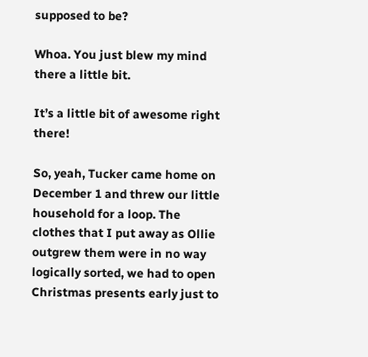supposed to be?

Whoa. You just blew my mind there a little bit.

It’s a little bit of awesome right there!

So, yeah, Tucker came home on December 1 and threw our little household for a loop. The clothes that I put away as Ollie outgrew them were in no way logically sorted, we had to open Christmas presents early just to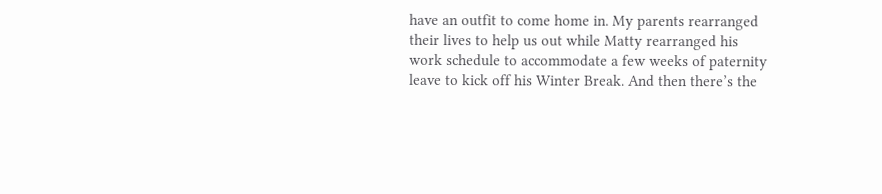have an outfit to come home in. My parents rearranged their lives to help us out while Matty rearranged his work schedule to accommodate a few weeks of paternity leave to kick off his Winter Break. And then there’s the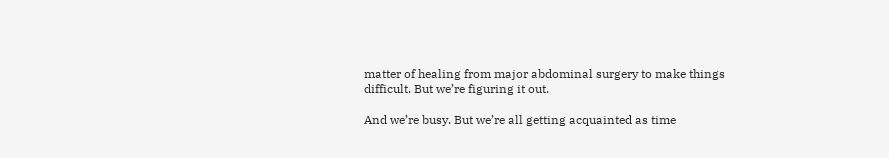matter of healing from major abdominal surgery to make things difficult. But we’re figuring it out.

And we’re busy. But we’re all getting acquainted as time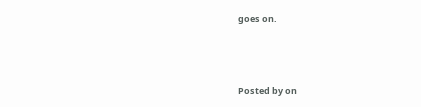goes on.



Posted by on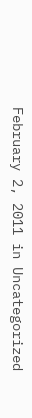February 2, 2011 in Uncategorized